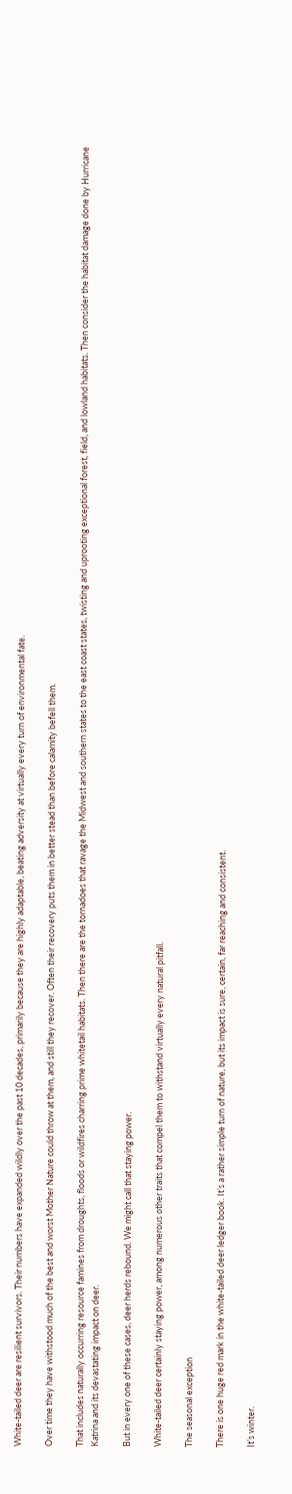White-tailed deer are resilient survivors. Their numbers have expanded wildly over the past 10 decades, primarily because they are highly adaptable, beating adversity at virtually every turn of environmental fate.

Over time they have withstood much of the best and worst Mother Nature could throw at them, and still they recover. Often their recovery puts them in better stead than before calamity befell them.

That includes naturally occurring resource famines from droughts, floods or wildfires charring prime whitetail habitats. Then there are the tornadoes that ravage the Midwest and southern states to the east coast states, twisting and uprooting exceptional forest, field, and lowland habitats. Then consider the habitat damage done by Hurricane Katrina and its devastating impact on deer.

But in every one of these cases, deer herds rebound. We might call that staying power.

White-tailed deer certainly staying power, among numerous other traits that compel them to withstand virtually every natural pitfall.

The seasonal exception

There is one huge red mark in the white-tailed deer ledger book. It’s a rather simple turn of nature, but its impact is sure, certain, far reaching and consistent.

It’s winter.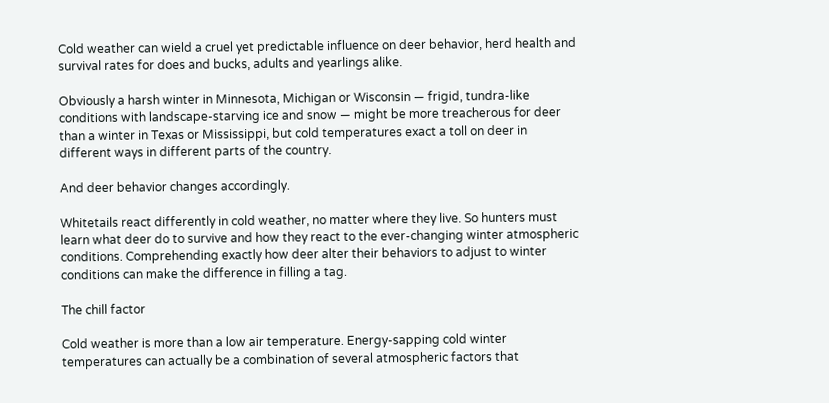Cold weather can wield a cruel yet predictable influence on deer behavior, herd health and survival rates for does and bucks, adults and yearlings alike.

Obviously a harsh winter in Minnesota, Michigan or Wisconsin — frigid, tundra-like conditions with landscape-starving ice and snow — might be more treacherous for deer than a winter in Texas or Mississippi, but cold temperatures exact a toll on deer in different ways in different parts of the country.

And deer behavior changes accordingly.

Whitetails react differently in cold weather, no matter where they live. So hunters must learn what deer do to survive and how they react to the ever-changing winter atmospheric conditions. Comprehending exactly how deer alter their behaviors to adjust to winter conditions can make the difference in filling a tag.

The chill factor

Cold weather is more than a low air temperature. Energy-sapping cold winter temperatures can actually be a combination of several atmospheric factors that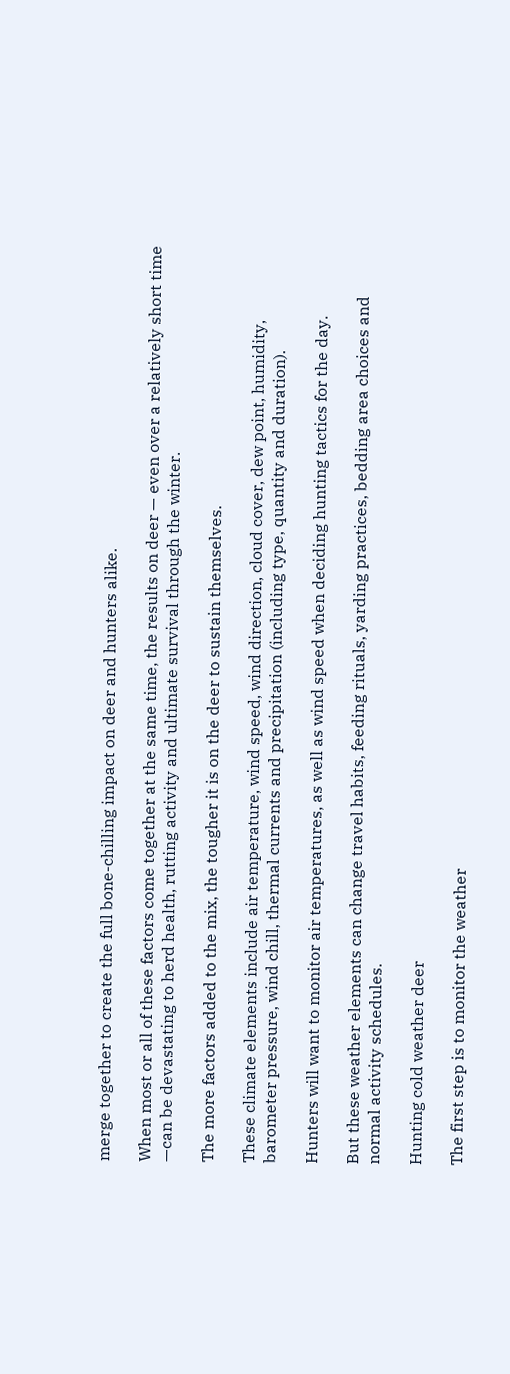merge together to create the full bone-chilling impact on deer and hunters alike.

When most or all of these factors come together at the same time, the results on deer — even over a relatively short time —can be devastating to herd health, rutting activity and ultimate survival through the winter.

The more factors added to the mix, the tougher it is on the deer to sustain themselves.

These climate elements include air temperature, wind speed, wind direction, cloud cover, dew point, humidity, barometer pressure, wind chill, thermal currents and precipitation (including type, quantity and duration).

Hunters will want to monitor air temperatures, as well as wind speed when deciding hunting tactics for the day.

But these weather elements can change travel habits, feeding rituals, yarding practices, bedding area choices and normal activity schedules.

Hunting cold weather deer

The first step is to monitor the weather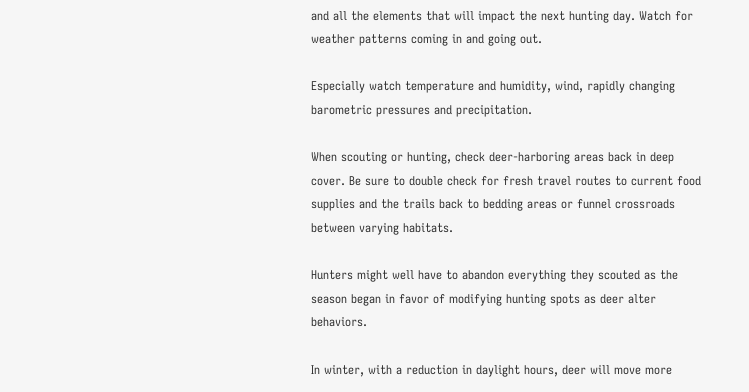and all the elements that will impact the next hunting day. Watch for weather patterns coming in and going out.

Especially watch temperature and humidity, wind, rapidly changing barometric pressures and precipitation.

When scouting or hunting, check deer-harboring areas back in deep cover. Be sure to double check for fresh travel routes to current food supplies and the trails back to bedding areas or funnel crossroads between varying habitats.

Hunters might well have to abandon everything they scouted as the season began in favor of modifying hunting spots as deer alter behaviors.

In winter, with a reduction in daylight hours, deer will move more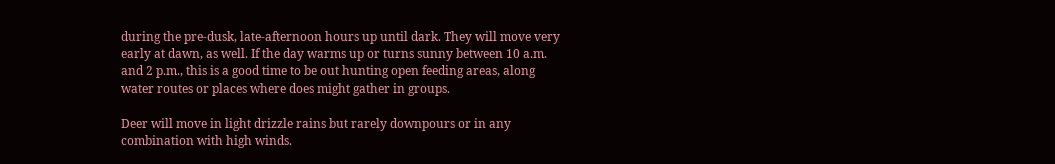during the pre-dusk, late-afternoon hours up until dark. They will move very early at dawn, as well. If the day warms up or turns sunny between 10 a.m. and 2 p.m., this is a good time to be out hunting open feeding areas, along water routes or places where does might gather in groups.

Deer will move in light drizzle rains but rarely downpours or in any combination with high winds.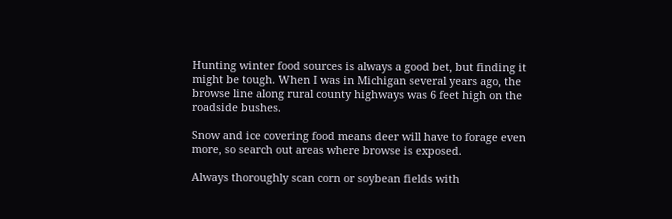Hunting winter food sources is always a good bet, but finding it might be tough. When I was in Michigan several years ago, the browse line along rural county highways was 6 feet high on the roadside bushes.

Snow and ice covering food means deer will have to forage even more, so search out areas where browse is exposed.

Always thoroughly scan corn or soybean fields with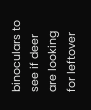binoculars to see if deer are looking for leftover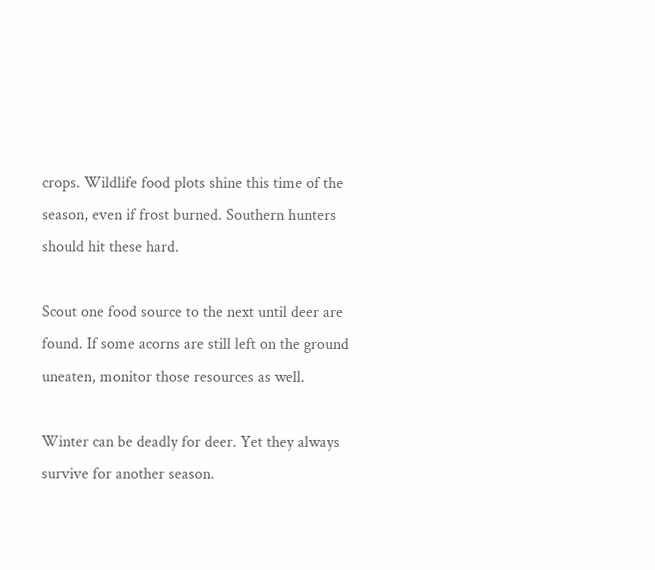crops. Wildlife food plots shine this time of the season, even if frost burned. Southern hunters should hit these hard.

Scout one food source to the next until deer are found. If some acorns are still left on the ground uneaten, monitor those resources as well.

Winter can be deadly for deer. Yet they always survive for another season.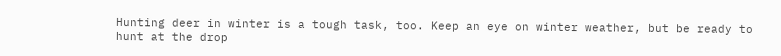Hunting deer in winter is a tough task, too. Keep an eye on winter weather, but be ready to hunt at the drop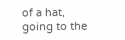of a hat, going to the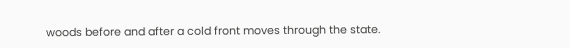woods before and after a cold front moves through the state.